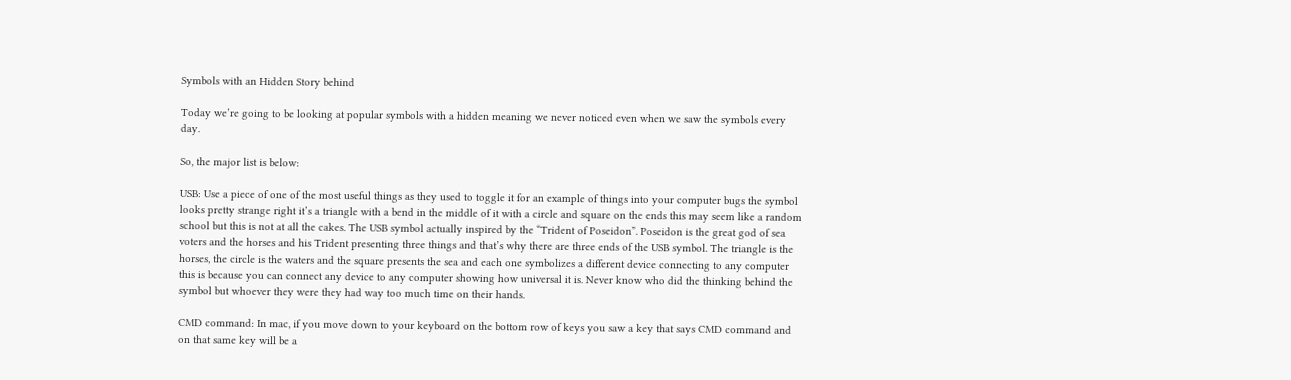Symbols with an Hidden Story behind

Today we’re going to be looking at popular symbols with a hidden meaning we never noticed even when we saw the symbols every day.

So, the major list is below:

USB: Use a piece of one of the most useful things as they used to toggle it for an example of things into your computer bugs the symbol looks pretty strange right it’s a triangle with a bend in the middle of it with a circle and square on the ends this may seem like a random school but this is not at all the cakes. The USB symbol actually inspired by the “Trident of Poseidon”. Poseidon is the great god of sea voters and the horses and his Trident presenting three things and that’s why there are three ends of the USB symbol. The triangle is the horses, the circle is the waters and the square presents the sea and each one symbolizes a different device connecting to any computer this is because you can connect any device to any computer showing how universal it is. Never know who did the thinking behind the symbol but whoever they were they had way too much time on their hands.

CMD command: In mac, if you move down to your keyboard on the bottom row of keys you saw a key that says CMD command and on that same key will be a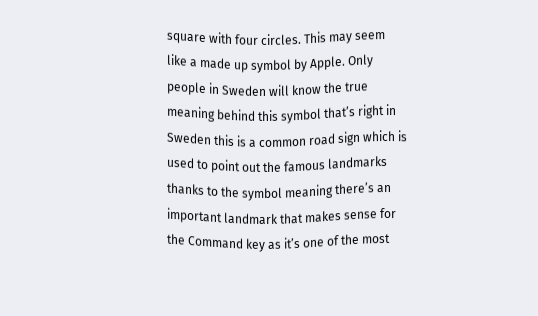square with four circles. This may seem like a made up symbol by Apple. Only people in Sweden will know the true meaning behind this symbol that’s right in Sweden this is a common road sign which is used to point out the famous landmarks thanks to the symbol meaning there’s an important landmark that makes sense for the Command key as it’s one of the most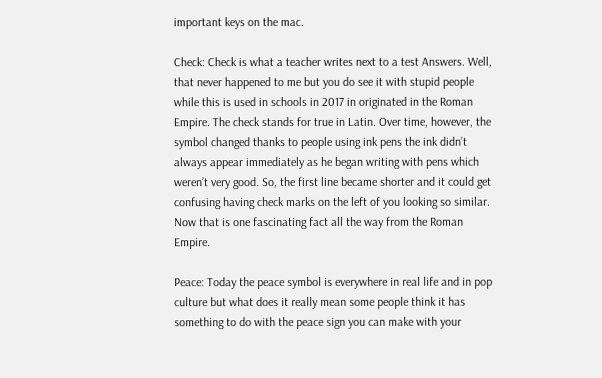important keys on the mac.

Check: Check is what a teacher writes next to a test Answers. Well, that never happened to me but you do see it with stupid people while this is used in schools in 2017 in originated in the Roman Empire. The check stands for true in Latin. Over time, however, the symbol changed thanks to people using ink pens the ink didn’t always appear immediately as he began writing with pens which weren’t very good. So, the first line became shorter and it could get confusing having check marks on the left of you looking so similar. Now that is one fascinating fact all the way from the Roman Empire.

Peace: Today the peace symbol is everywhere in real life and in pop culture but what does it really mean some people think it has something to do with the peace sign you can make with your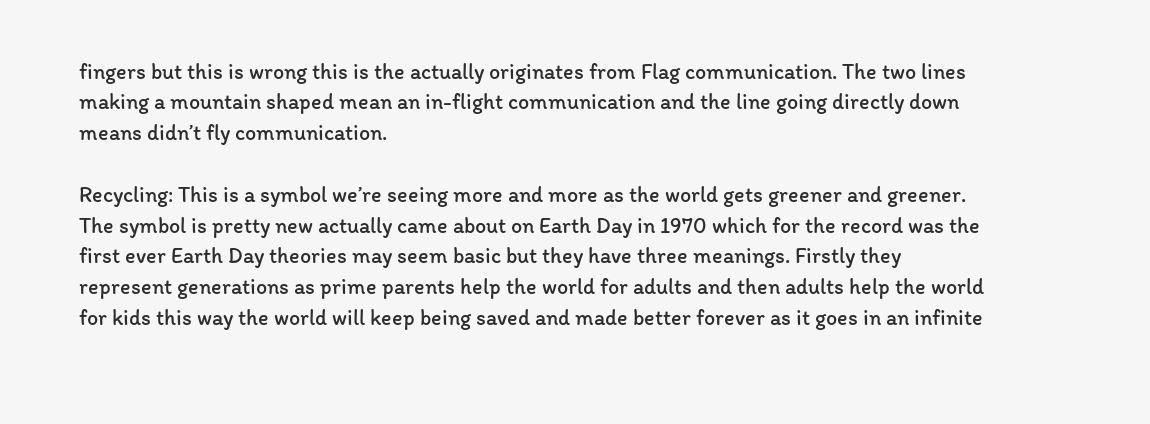fingers but this is wrong this is the actually originates from Flag communication. The two lines making a mountain shaped mean an in-flight communication and the line going directly down means didn’t fly communication.

Recycling: This is a symbol we’re seeing more and more as the world gets greener and greener. The symbol is pretty new actually came about on Earth Day in 1970 which for the record was the first ever Earth Day theories may seem basic but they have three meanings. Firstly they represent generations as prime parents help the world for adults and then adults help the world for kids this way the world will keep being saved and made better forever as it goes in an infinite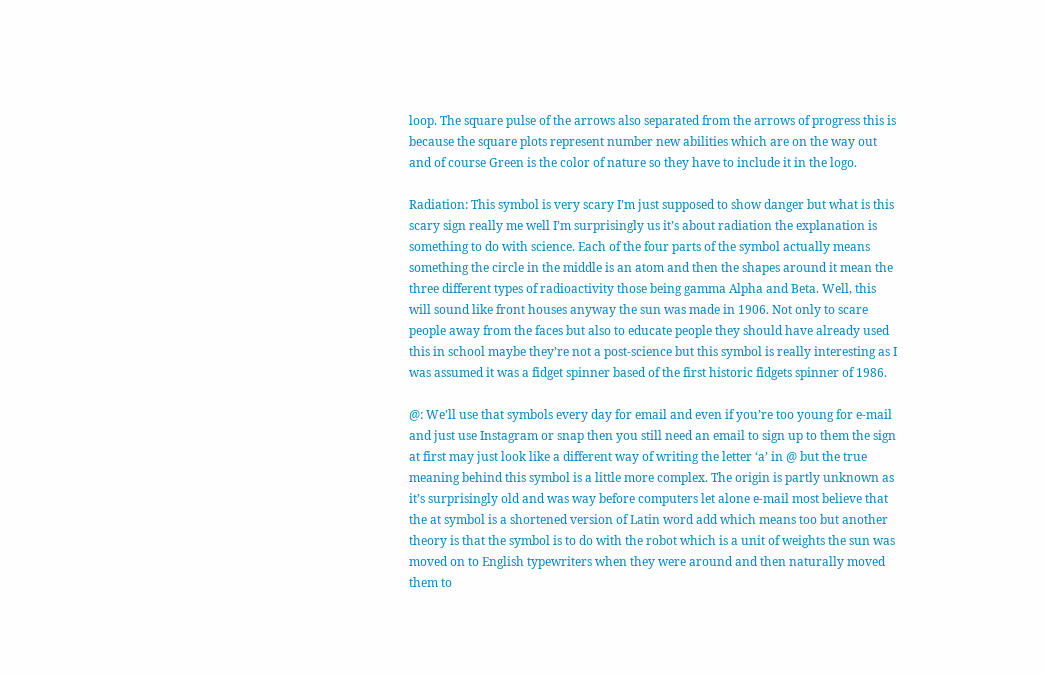loop. The square pulse of the arrows also separated from the arrows of progress this is because the square plots represent number new abilities which are on the way out and of course Green is the color of nature so they have to include it in the logo.

Radiation: This symbol is very scary I’m just supposed to show danger but what is this scary sign really me well I’m surprisingly us it’s about radiation the explanation is something to do with science. Each of the four parts of the symbol actually means something the circle in the middle is an atom and then the shapes around it mean the three different types of radioactivity those being gamma Alpha and Beta. Well, this will sound like front houses anyway the sun was made in 1906. Not only to scare people away from the faces but also to educate people they should have already used this in school maybe they’re not a post-science but this symbol is really interesting as I was assumed it was a fidget spinner based of the first historic fidgets spinner of 1986.

@: We’ll use that symbols every day for email and even if you’re too young for e-mail and just use Instagram or snap then you still need an email to sign up to them the sign at first may just look like a different way of writing the letter ‘a’ in @ but the true meaning behind this symbol is a little more complex. The origin is partly unknown as it’s surprisingly old and was way before computers let alone e-mail most believe that the at symbol is a shortened version of Latin word add which means too but another theory is that the symbol is to do with the robot which is a unit of weights the sun was moved on to English typewriters when they were around and then naturally moved them to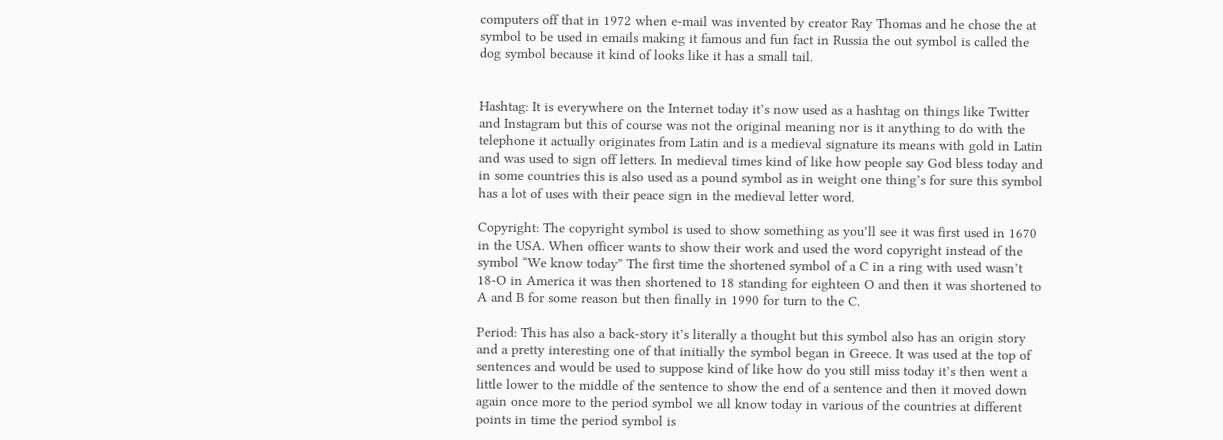computers off that in 1972 when e-mail was invented by creator Ray Thomas and he chose the at symbol to be used in emails making it famous and fun fact in Russia the out symbol is called the dog symbol because it kind of looks like it has a small tail.


Hashtag: It is everywhere on the Internet today it’s now used as a hashtag on things like Twitter and Instagram but this of course was not the original meaning nor is it anything to do with the telephone it actually originates from Latin and is a medieval signature its means with gold in Latin and was used to sign off letters. In medieval times kind of like how people say God bless today and in some countries this is also used as a pound symbol as in weight one thing’s for sure this symbol has a lot of uses with their peace sign in the medieval letter word.

Copyright: The copyright symbol is used to show something as you’ll see it was first used in 1670 in the USA. When officer wants to show their work and used the word copyright instead of the symbol “We know today” The first time the shortened symbol of a C in a ring with used wasn’t 18-O in America it was then shortened to 18 standing for eighteen O and then it was shortened to A and B for some reason but then finally in 1990 for turn to the C.

Period: This has also a back-story it’s literally a thought but this symbol also has an origin story and a pretty interesting one of that initially the symbol began in Greece. It was used at the top of sentences and would be used to suppose kind of like how do you still miss today it’s then went a little lower to the middle of the sentence to show the end of a sentence and then it moved down again once more to the period symbol we all know today in various of the countries at different points in time the period symbol is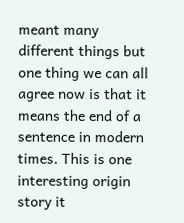meant many different things but one thing we can all agree now is that it means the end of a sentence in modern times. This is one interesting origin story it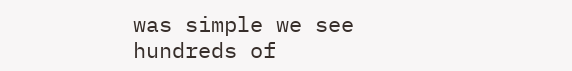was simple we see hundreds of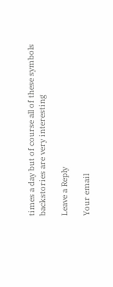times a day but of course all of these symbols backstories are very interesting

Leave a Reply

Your email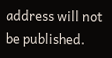address will not be published.